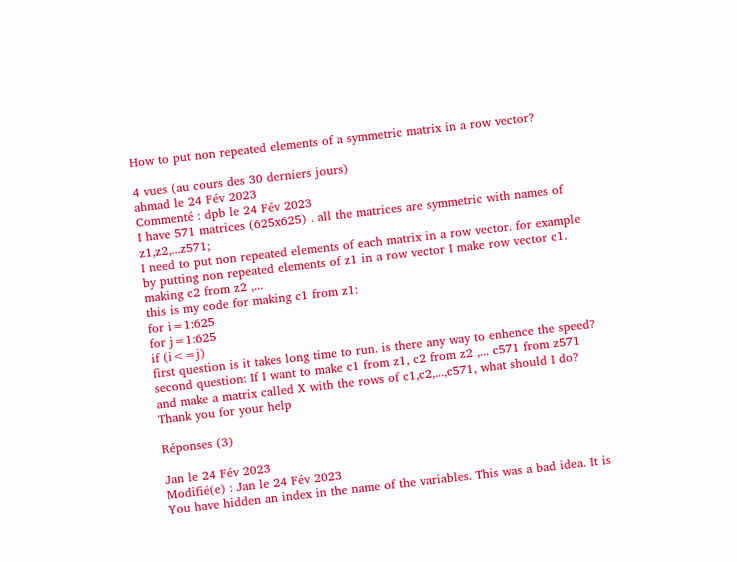How to put non repeated elements of a symmetric matrix in a row vector?

4 vues (au cours des 30 derniers jours)
ahmad le 24 Fév 2023
Commenté : dpb le 24 Fév 2023
I have 571 matrices (625x625) . all the matrices are symmetric with names of z1,z2,...z571;
I need to put non repeated elements of each matrix in a row vector. for example by putting non repeated elements of z1 in a row vector I make row vector c1. making c2 from z2 ,...
this is my code for making c1 from z1:
for i=1:625
for j=1:625
if (i<=j)
first question is it takes long time to run. is there any way to enhence the speed?
second question: If I want to make c1 from z1, c2 from z2 ,... c571 from z571 and make a matrix called X with the rows of c1,c2,...,c571, what should I do?
Thank you for your help

Réponses (3)

Jan le 24 Fév 2023
Modifié(e) : Jan le 24 Fév 2023
You have hidden an index in the name of the variables. This was a bad idea. It is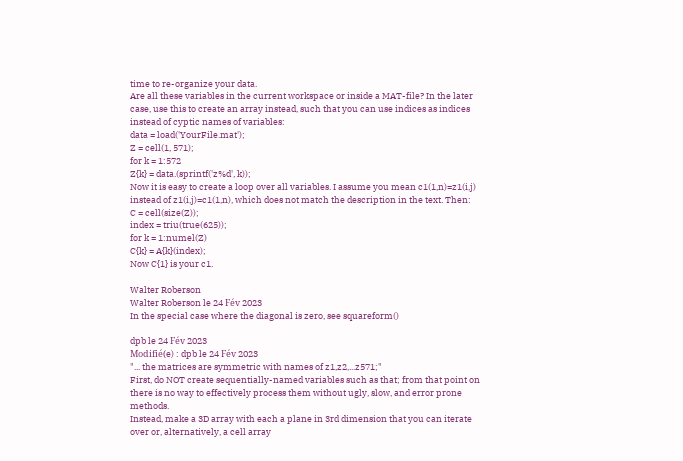time to re-organize your data.
Are all these variables in the current workspace or inside a MAT-file? In the later case, use this to create an array instead, such that you can use indices as indices instead of cyptic names of variables:
data = load('YourFile.mat');
Z = cell(1, 571);
for k = 1:572
Z{k} = data.(sprintf('z%d', k));
Now it is easy to create a loop over all variables. I assume you mean c1(1,n)=z1(i,j) instead of z1(i,j)=c1(1,n), which does not match the description in the text. Then:
C = cell(size(Z));
index = triu(true(625));
for k = 1:numel(Z)
C{k} = A{k}(index);
Now C{1} is your c1.

Walter Roberson
Walter Roberson le 24 Fév 2023
In the special case where the diagonal is zero, see squareform()

dpb le 24 Fév 2023
Modifié(e) : dpb le 24 Fév 2023
"... the matrices are symmetric with names of z1,z2,...z571;"
First, do NOT create sequentially-named variables such as that; from that point on there is no way to effectively process them without ugly, slow, and error prone methods.
Instead, make a 3D array with each a plane in 3rd dimension that you can iterate over or, alternatively, a cell array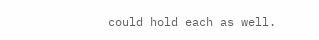could hold each as well.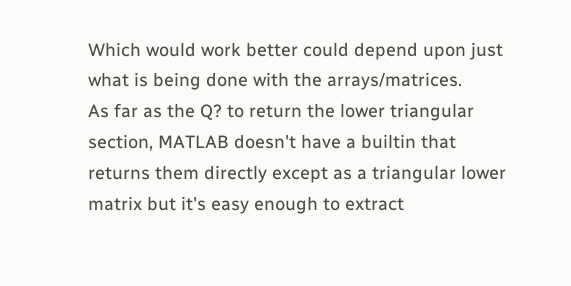Which would work better could depend upon just what is being done with the arrays/matrices.
As far as the Q? to return the lower triangular section, MATLAB doesn't have a builtin that returns them directly except as a triangular lower matrix but it's easy enough to extract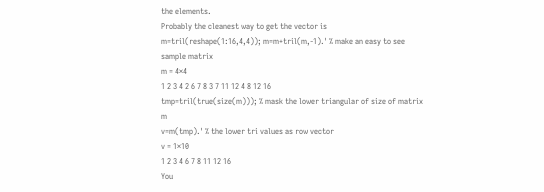the elements.
Probably the cleanest way to get the vector is
m=tril(reshape(1:16,4,4)); m=m+tril(m,-1).' % make an easy to see sample matrix
m = 4×4
1 2 3 4 2 6 7 8 3 7 11 12 4 8 12 16
tmp=tril(true(size(m))); % mask the lower triangular of size of matrix m
v=m(tmp).' % the lower tri values as row vector
v = 1×10
1 2 3 4 6 7 8 11 12 16
You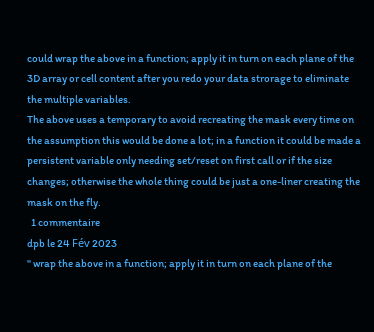could wrap the above in a function; apply it in turn on each plane of the 3D array or cell content after you redo your data strorage to eliminate the multiple variables.
The above uses a temporary to avoid recreating the mask every time on the assumption this would be done a lot; in a function it could be made a persistent variable only needing set/reset on first call or if the size changes; otherwise the whole thing could be just a one-liner creating the mask on the fly.
  1 commentaire
dpb le 24 Fév 2023
" wrap the above in a function; apply it in turn on each plane of the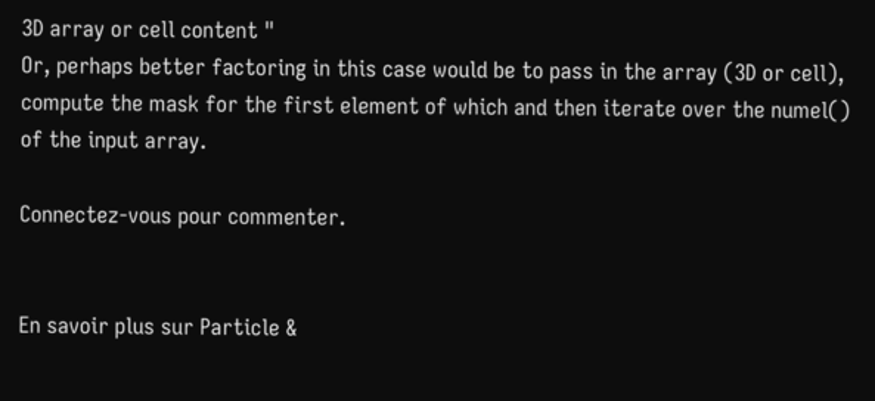3D array or cell content "
Or, perhaps better factoring in this case would be to pass in the array (3D or cell), compute the mask for the first element of which and then iterate over the numel() of the input array.

Connectez-vous pour commenter.


En savoir plus sur Particle &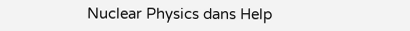Nuclear Physics dans Help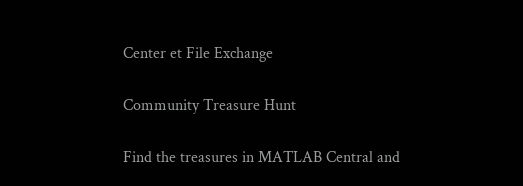Center et File Exchange

Community Treasure Hunt

Find the treasures in MATLAB Central and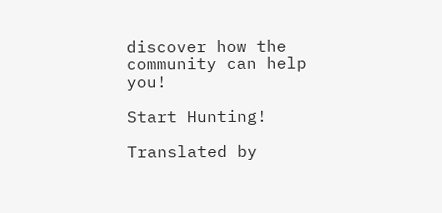discover how the community can help you!

Start Hunting!

Translated by